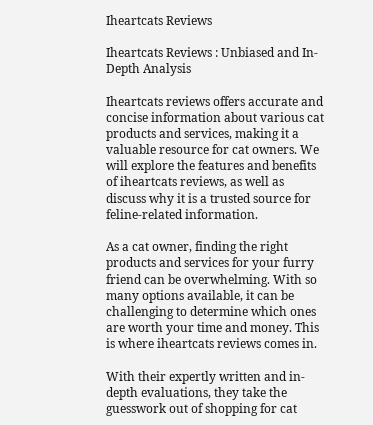Iheartcats Reviews

Iheartcats Reviews : Unbiased and In-Depth Analysis

Iheartcats reviews offers accurate and concise information about various cat products and services, making it a valuable resource for cat owners. We will explore the features and benefits of iheartcats reviews, as well as discuss why it is a trusted source for feline-related information.

As a cat owner, finding the right products and services for your furry friend can be overwhelming. With so many options available, it can be challenging to determine which ones are worth your time and money. This is where iheartcats reviews comes in.

With their expertly written and in-depth evaluations, they take the guesswork out of shopping for cat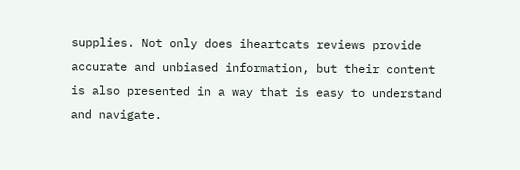supplies. Not only does iheartcats reviews provide accurate and unbiased information, but their content is also presented in a way that is easy to understand and navigate.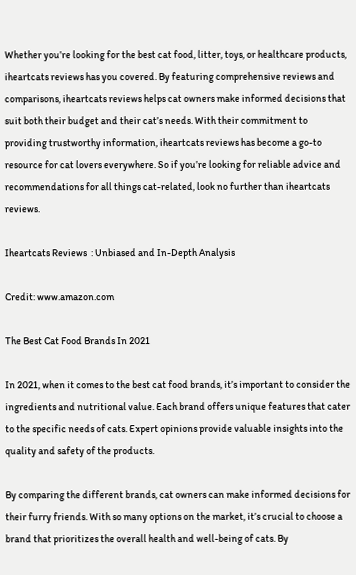Whether you’re looking for the best cat food, litter, toys, or healthcare products, iheartcats reviews has you covered. By featuring comprehensive reviews and comparisons, iheartcats reviews helps cat owners make informed decisions that suit both their budget and their cat’s needs. With their commitment to providing trustworthy information, iheartcats reviews has become a go-to resource for cat lovers everywhere. So if you’re looking for reliable advice and recommendations for all things cat-related, look no further than iheartcats reviews.

Iheartcats Reviews  : Unbiased and In-Depth Analysis

Credit: www.amazon.com

The Best Cat Food Brands In 2021

In 2021, when it comes to the best cat food brands, it’s important to consider the ingredients and nutritional value. Each brand offers unique features that cater to the specific needs of cats. Expert opinions provide valuable insights into the quality and safety of the products.

By comparing the different brands, cat owners can make informed decisions for their furry friends. With so many options on the market, it’s crucial to choose a brand that prioritizes the overall health and well-being of cats. By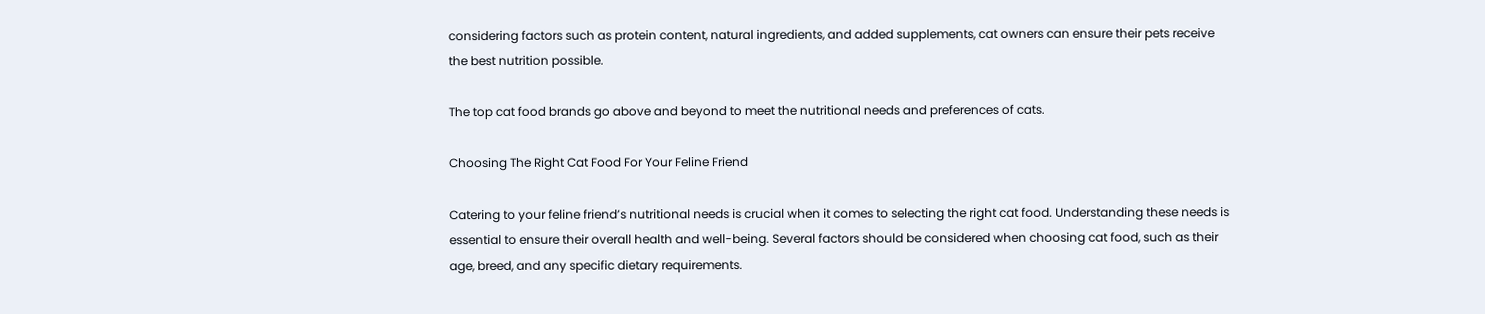considering factors such as protein content, natural ingredients, and added supplements, cat owners can ensure their pets receive the best nutrition possible.

The top cat food brands go above and beyond to meet the nutritional needs and preferences of cats.

Choosing The Right Cat Food For Your Feline Friend

Catering to your feline friend’s nutritional needs is crucial when it comes to selecting the right cat food. Understanding these needs is essential to ensure their overall health and well-being. Several factors should be considered when choosing cat food, such as their age, breed, and any specific dietary requirements.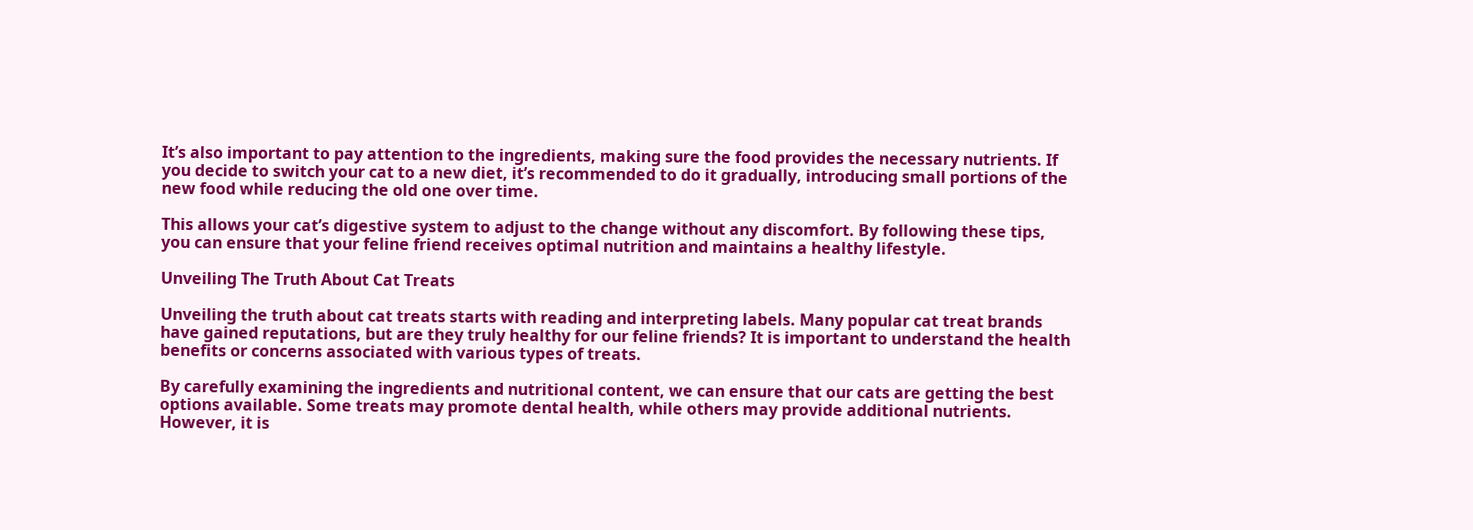It’s also important to pay attention to the ingredients, making sure the food provides the necessary nutrients. If you decide to switch your cat to a new diet, it’s recommended to do it gradually, introducing small portions of the new food while reducing the old one over time.

This allows your cat’s digestive system to adjust to the change without any discomfort. By following these tips, you can ensure that your feline friend receives optimal nutrition and maintains a healthy lifestyle.

Unveiling The Truth About Cat Treats

Unveiling the truth about cat treats starts with reading and interpreting labels. Many popular cat treat brands have gained reputations, but are they truly healthy for our feline friends? It is important to understand the health benefits or concerns associated with various types of treats.

By carefully examining the ingredients and nutritional content, we can ensure that our cats are getting the best options available. Some treats may promote dental health, while others may provide additional nutrients. However, it is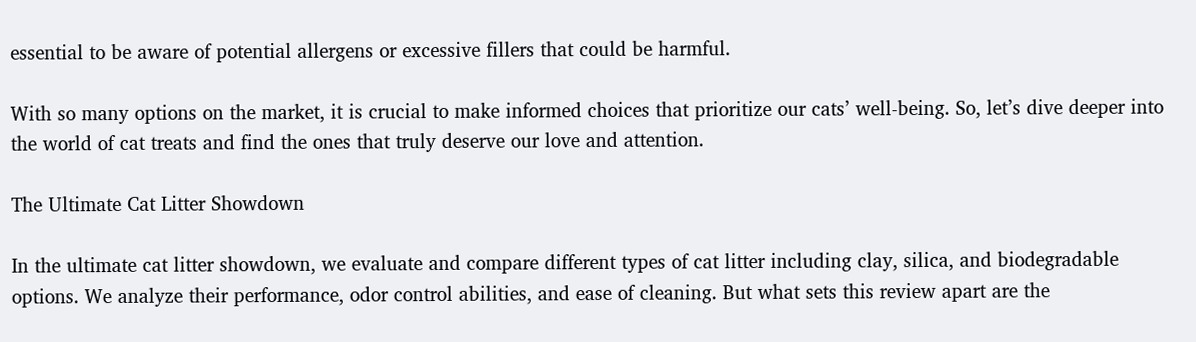essential to be aware of potential allergens or excessive fillers that could be harmful.

With so many options on the market, it is crucial to make informed choices that prioritize our cats’ well-being. So, let’s dive deeper into the world of cat treats and find the ones that truly deserve our love and attention.

The Ultimate Cat Litter Showdown

In the ultimate cat litter showdown, we evaluate and compare different types of cat litter including clay, silica, and biodegradable options. We analyze their performance, odor control abilities, and ease of cleaning. But what sets this review apart are the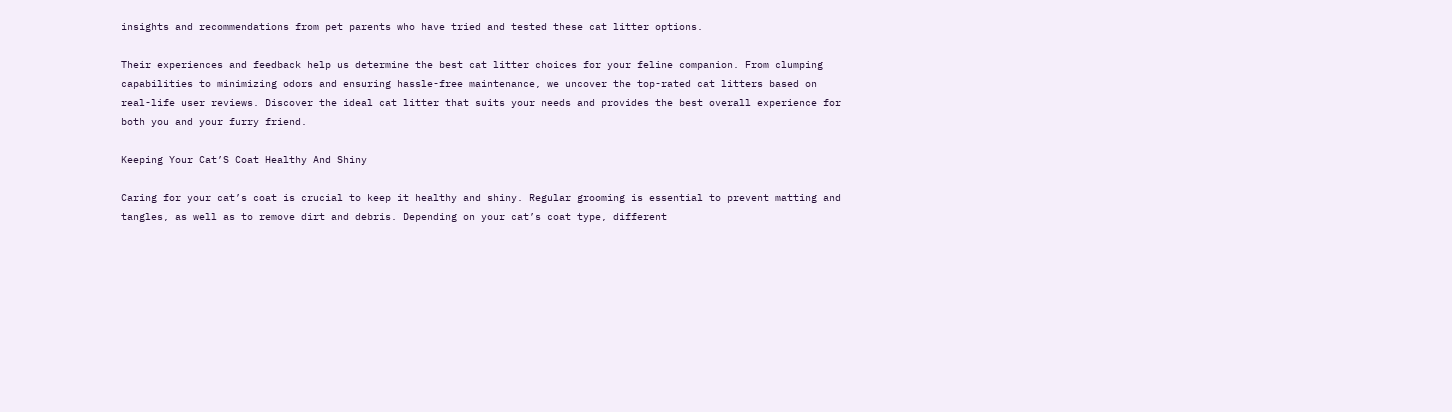insights and recommendations from pet parents who have tried and tested these cat litter options.

Their experiences and feedback help us determine the best cat litter choices for your feline companion. From clumping capabilities to minimizing odors and ensuring hassle-free maintenance, we uncover the top-rated cat litters based on real-life user reviews. Discover the ideal cat litter that suits your needs and provides the best overall experience for both you and your furry friend.

Keeping Your Cat’S Coat Healthy And Shiny

Caring for your cat’s coat is crucial to keep it healthy and shiny. Regular grooming is essential to prevent matting and tangles, as well as to remove dirt and debris. Depending on your cat’s coat type, different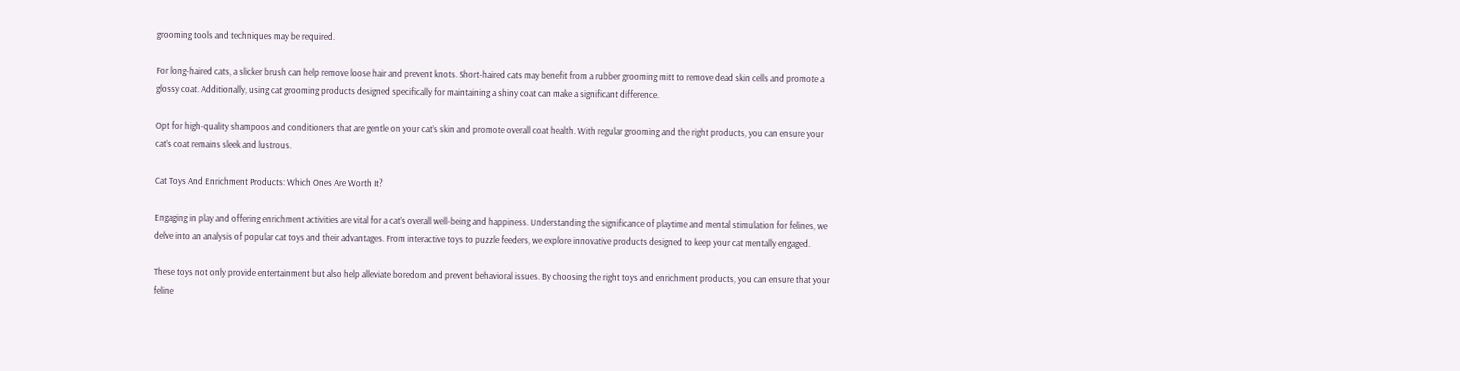grooming tools and techniques may be required.

For long-haired cats, a slicker brush can help remove loose hair and prevent knots. Short-haired cats may benefit from a rubber grooming mitt to remove dead skin cells and promote a glossy coat. Additionally, using cat grooming products designed specifically for maintaining a shiny coat can make a significant difference.

Opt for high-quality shampoos and conditioners that are gentle on your cat’s skin and promote overall coat health. With regular grooming and the right products, you can ensure your cat’s coat remains sleek and lustrous.

Cat Toys And Enrichment Products: Which Ones Are Worth It?

Engaging in play and offering enrichment activities are vital for a cat’s overall well-being and happiness. Understanding the significance of playtime and mental stimulation for felines, we delve into an analysis of popular cat toys and their advantages. From interactive toys to puzzle feeders, we explore innovative products designed to keep your cat mentally engaged.

These toys not only provide entertainment but also help alleviate boredom and prevent behavioral issues. By choosing the right toys and enrichment products, you can ensure that your feline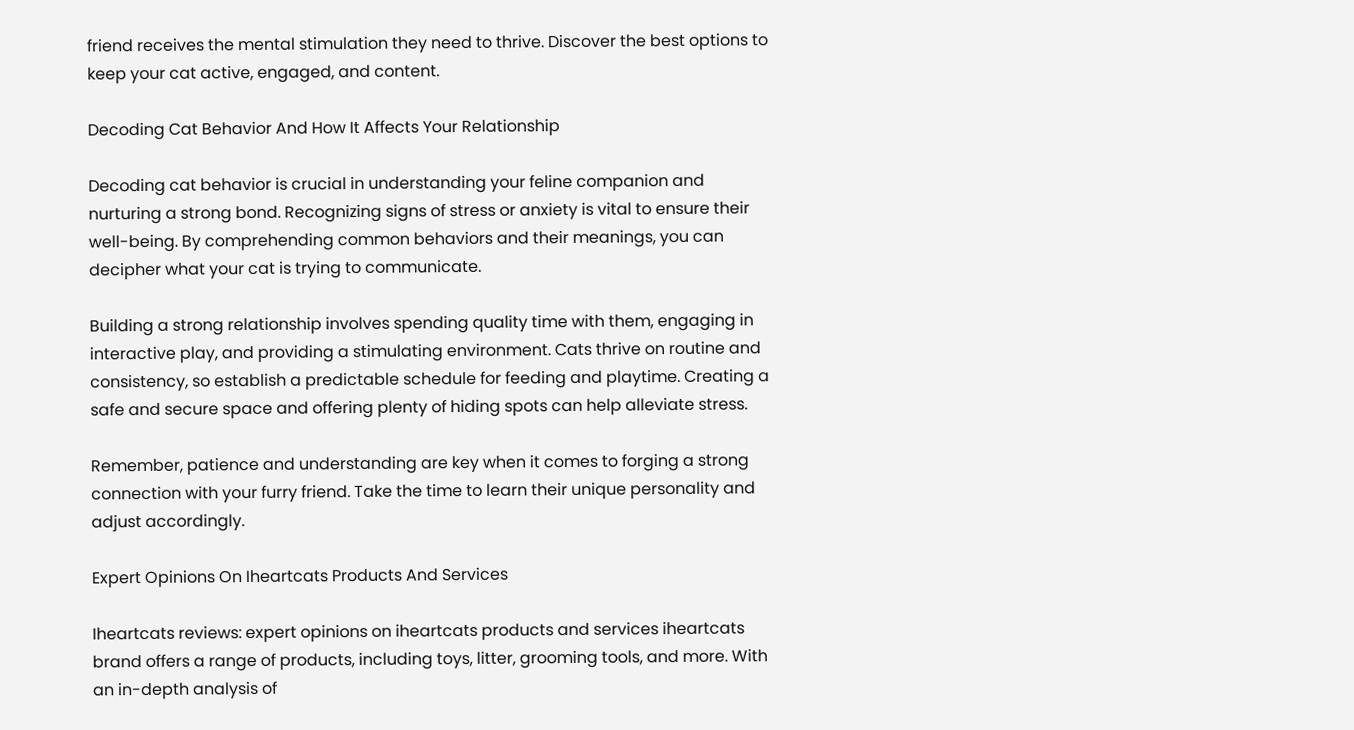friend receives the mental stimulation they need to thrive. Discover the best options to keep your cat active, engaged, and content.

Decoding Cat Behavior And How It Affects Your Relationship

Decoding cat behavior is crucial in understanding your feline companion and nurturing a strong bond. Recognizing signs of stress or anxiety is vital to ensure their well-being. By comprehending common behaviors and their meanings, you can decipher what your cat is trying to communicate.

Building a strong relationship involves spending quality time with them, engaging in interactive play, and providing a stimulating environment. Cats thrive on routine and consistency, so establish a predictable schedule for feeding and playtime. Creating a safe and secure space and offering plenty of hiding spots can help alleviate stress.

Remember, patience and understanding are key when it comes to forging a strong connection with your furry friend. Take the time to learn their unique personality and adjust accordingly.

Expert Opinions On Iheartcats Products And Services

Iheartcats reviews: expert opinions on iheartcats products and services iheartcats brand offers a range of products, including toys, litter, grooming tools, and more. With an in-depth analysis of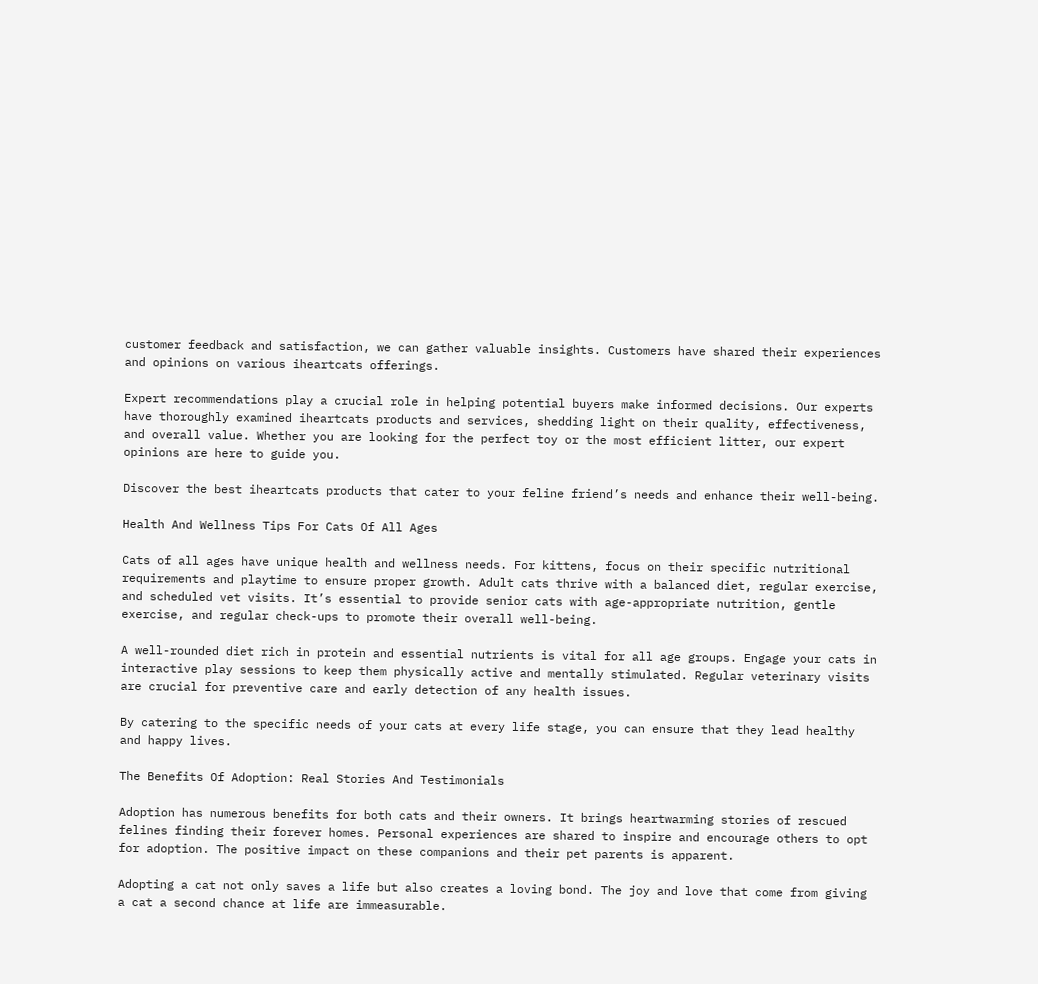customer feedback and satisfaction, we can gather valuable insights. Customers have shared their experiences and opinions on various iheartcats offerings.

Expert recommendations play a crucial role in helping potential buyers make informed decisions. Our experts have thoroughly examined iheartcats products and services, shedding light on their quality, effectiveness, and overall value. Whether you are looking for the perfect toy or the most efficient litter, our expert opinions are here to guide you.

Discover the best iheartcats products that cater to your feline friend’s needs and enhance their well-being.

Health And Wellness Tips For Cats Of All Ages

Cats of all ages have unique health and wellness needs. For kittens, focus on their specific nutritional requirements and playtime to ensure proper growth. Adult cats thrive with a balanced diet, regular exercise, and scheduled vet visits. It’s essential to provide senior cats with age-appropriate nutrition, gentle exercise, and regular check-ups to promote their overall well-being.

A well-rounded diet rich in protein and essential nutrients is vital for all age groups. Engage your cats in interactive play sessions to keep them physically active and mentally stimulated. Regular veterinary visits are crucial for preventive care and early detection of any health issues.

By catering to the specific needs of your cats at every life stage, you can ensure that they lead healthy and happy lives.

The Benefits Of Adoption: Real Stories And Testimonials

Adoption has numerous benefits for both cats and their owners. It brings heartwarming stories of rescued felines finding their forever homes. Personal experiences are shared to inspire and encourage others to opt for adoption. The positive impact on these companions and their pet parents is apparent.

Adopting a cat not only saves a life but also creates a loving bond. The joy and love that come from giving a cat a second chance at life are immeasurable.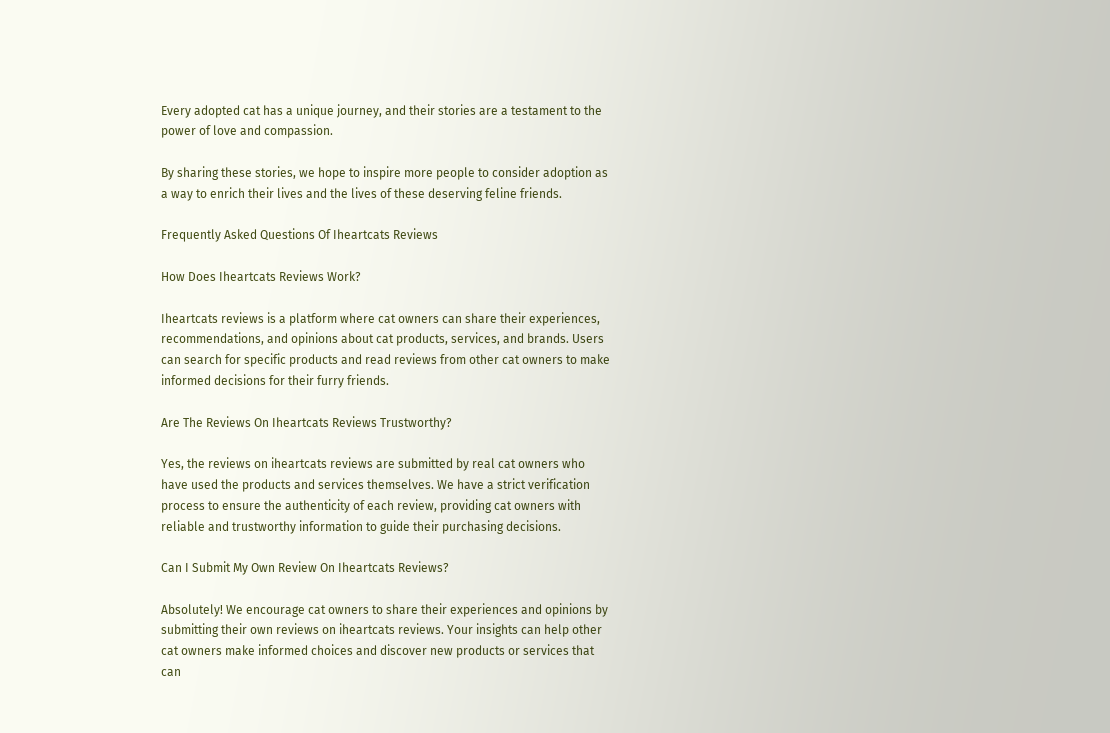Every adopted cat has a unique journey, and their stories are a testament to the power of love and compassion.

By sharing these stories, we hope to inspire more people to consider adoption as a way to enrich their lives and the lives of these deserving feline friends.

Frequently Asked Questions Of Iheartcats Reviews

How Does Iheartcats Reviews Work?

Iheartcats reviews is a platform where cat owners can share their experiences, recommendations, and opinions about cat products, services, and brands. Users can search for specific products and read reviews from other cat owners to make informed decisions for their furry friends.

Are The Reviews On Iheartcats Reviews Trustworthy?

Yes, the reviews on iheartcats reviews are submitted by real cat owners who have used the products and services themselves. We have a strict verification process to ensure the authenticity of each review, providing cat owners with reliable and trustworthy information to guide their purchasing decisions.

Can I Submit My Own Review On Iheartcats Reviews?

Absolutely! We encourage cat owners to share their experiences and opinions by submitting their own reviews on iheartcats reviews. Your insights can help other cat owners make informed choices and discover new products or services that can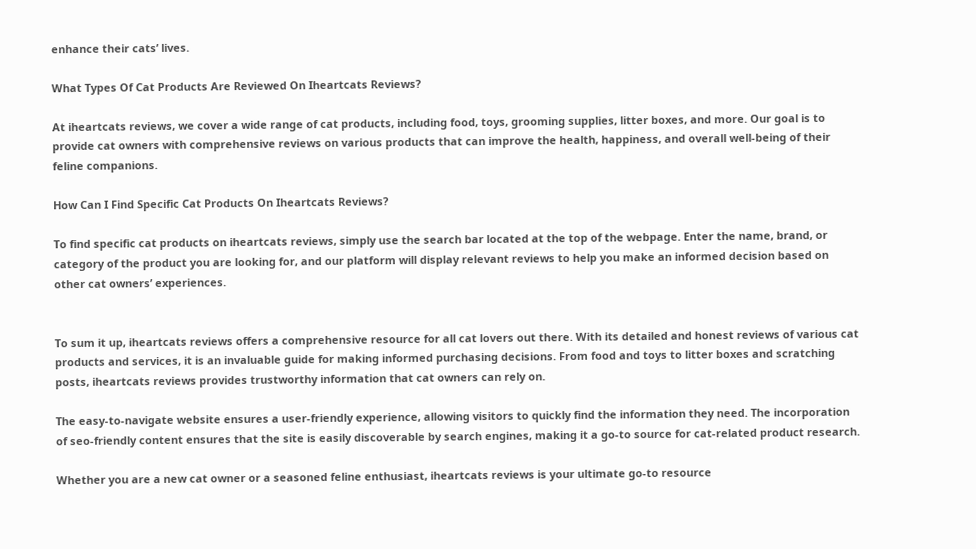enhance their cats’ lives.

What Types Of Cat Products Are Reviewed On Iheartcats Reviews?

At iheartcats reviews, we cover a wide range of cat products, including food, toys, grooming supplies, litter boxes, and more. Our goal is to provide cat owners with comprehensive reviews on various products that can improve the health, happiness, and overall well-being of their feline companions.

How Can I Find Specific Cat Products On Iheartcats Reviews?

To find specific cat products on iheartcats reviews, simply use the search bar located at the top of the webpage. Enter the name, brand, or category of the product you are looking for, and our platform will display relevant reviews to help you make an informed decision based on other cat owners’ experiences.


To sum it up, iheartcats reviews offers a comprehensive resource for all cat lovers out there. With its detailed and honest reviews of various cat products and services, it is an invaluable guide for making informed purchasing decisions. From food and toys to litter boxes and scratching posts, iheartcats reviews provides trustworthy information that cat owners can rely on.

The easy-to-navigate website ensures a user-friendly experience, allowing visitors to quickly find the information they need. The incorporation of seo-friendly content ensures that the site is easily discoverable by search engines, making it a go-to source for cat-related product research.

Whether you are a new cat owner or a seasoned feline enthusiast, iheartcats reviews is your ultimate go-to resource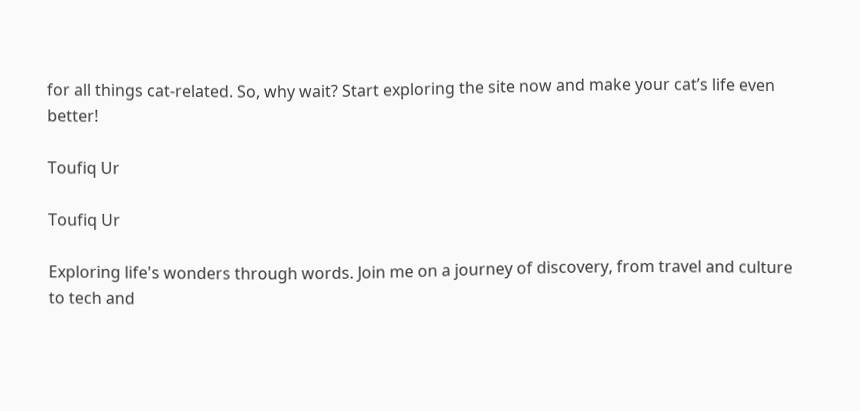for all things cat-related. So, why wait? Start exploring the site now and make your cat’s life even better!

Toufiq Ur

Toufiq Ur

Exploring life's wonders through words. Join me on a journey of discovery, from travel and culture to tech and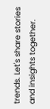trends. Let's share stories and insights together.